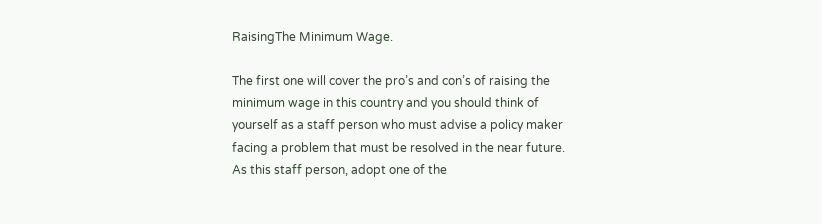RaisingThe Minimum Wage.

The first one will cover the pro’s and con’s of raising the minimum wage in this country and you should think of yourself as a staff person who must advise a policy maker facing a problem that must be resolved in the near future. As this staff person, adopt one of the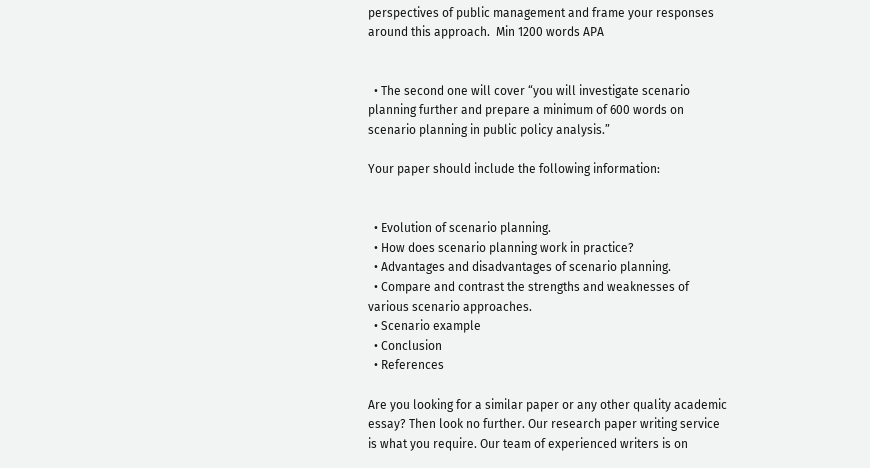perspectives of public management and frame your responses around this approach.  Min 1200 words APA


  • The second one will cover “you will investigate scenario planning further and prepare a minimum of 600 words on scenario planning in public policy analysis.”

Your paper should include the following information:


  • Evolution of scenario planning.
  • How does scenario planning work in practice?
  • Advantages and disadvantages of scenario planning.
  • Compare and contrast the strengths and weaknesses of various scenario approaches.
  • Scenario example
  • Conclusion
  • References

Are you looking for a similar paper or any other quality academic essay? Then look no further. Our research paper writing service is what you require. Our team of experienced writers is on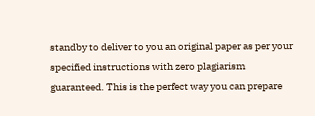standby to deliver to you an original paper as per your specified instructions with zero plagiarism guaranteed. This is the perfect way you can prepare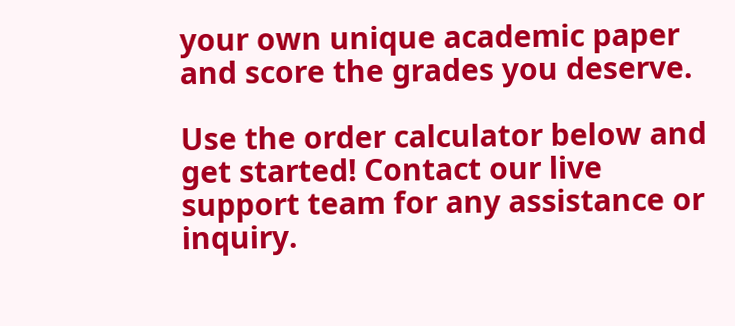your own unique academic paper and score the grades you deserve.

Use the order calculator below and get started! Contact our live support team for any assistance or inquiry.